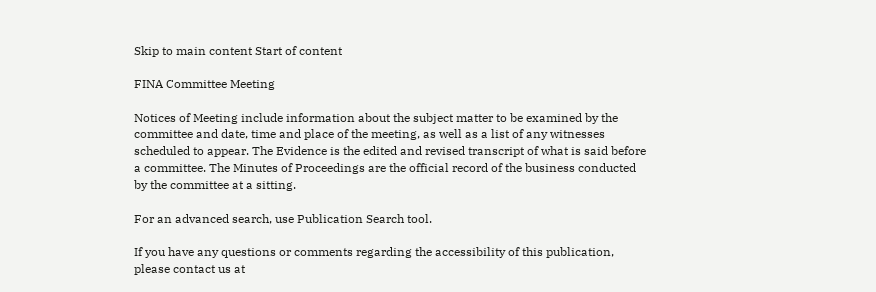Skip to main content Start of content

FINA Committee Meeting

Notices of Meeting include information about the subject matter to be examined by the committee and date, time and place of the meeting, as well as a list of any witnesses scheduled to appear. The Evidence is the edited and revised transcript of what is said before a committee. The Minutes of Proceedings are the official record of the business conducted by the committee at a sitting.

For an advanced search, use Publication Search tool.

If you have any questions or comments regarding the accessibility of this publication, please contact us at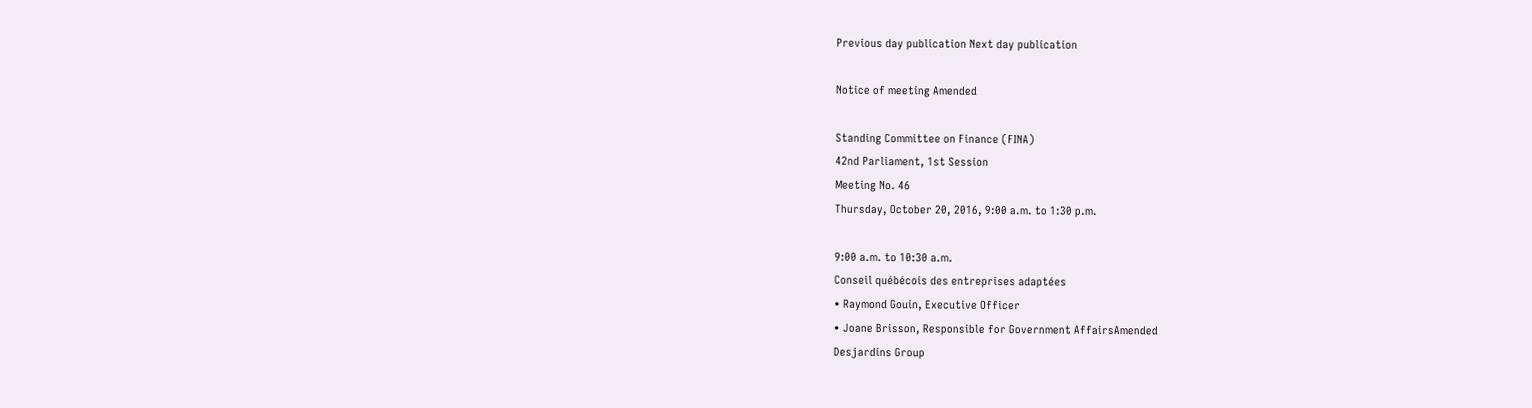Previous day publication Next day publication

Notice of meeting Amended

Standing Committee on Finance (FINA)
42nd Parliament, 1st Session
Meeting No. 46
Thursday, October 20, 2016, 9:00 a.m. to 1:30 p.m.

9:00 a.m. to 10:30 a.m.
Conseil québécois des entreprises adaptées
• Raymond Gouin, Executive Officer
• Joane Brisson, Responsible for Government AffairsAmended
Desjardins Group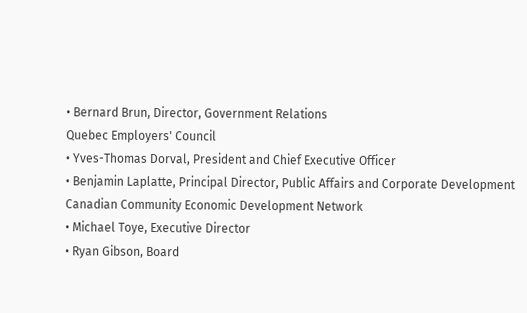• Bernard Brun, Director, Government Relations
Quebec Employers' Council
• Yves-Thomas Dorval, President and Chief Executive Officer
• Benjamin Laplatte, Principal Director, Public Affairs and Corporate Development
Canadian Community Economic Development Network
• Michael Toye, Executive Director
• Ryan Gibson, Board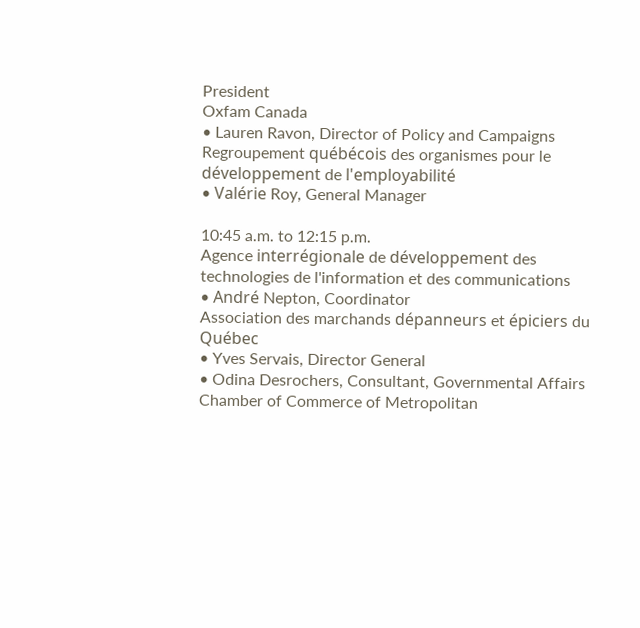President
Oxfam Canada
• Lauren Ravon, Director of Policy and Campaigns
Regroupement québécois des organismes pour le développement de l'employabilité
• Valérie Roy, General Manager

10:45 a.m. to 12:15 p.m.
Agence interrégionale de développement des technologies de l'information et des communications
• André Nepton, Coordinator
Association des marchands dépanneurs et épiciers du Québec
• Yves Servais, Director General
• Odina Desrochers, Consultant, Governmental Affairs
Chamber of Commerce of Metropolitan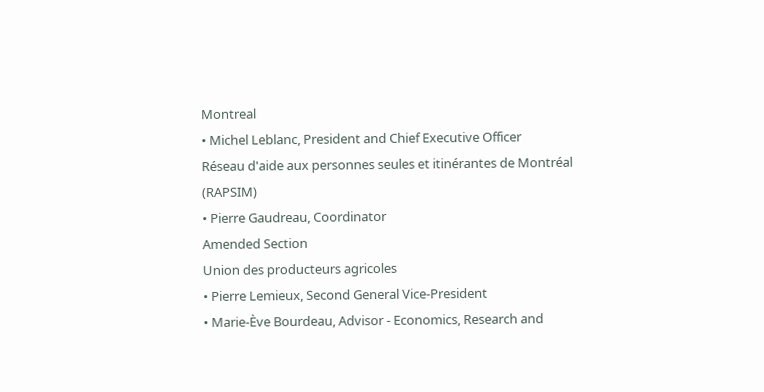Montreal
• Michel Leblanc, President and Chief Executive Officer
Réseau d'aide aux personnes seules et itinérantes de Montréal (RAPSIM)
• Pierre Gaudreau, Coordinator
Amended Section
Union des producteurs agricoles
• Pierre Lemieux, Second General Vice-President
• Marie-Ève Bourdeau, Advisor - Economics, Research and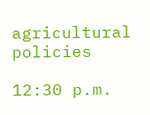agricultural policies

12:30 p.m.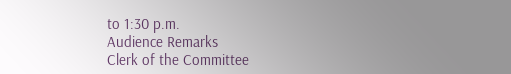to 1:30 p.m.
Audience Remarks
Clerk of the Committee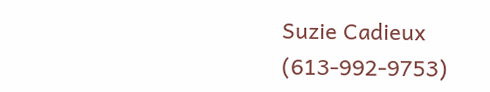Suzie Cadieux (613-992-9753)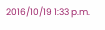2016/10/19 1:33 p.m.